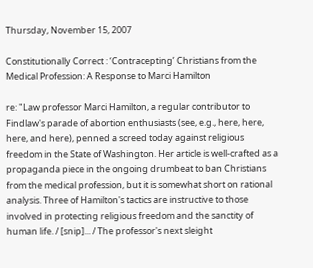Thursday, November 15, 2007

Constitutionally Correct : ‘Contracepting’ Christians from the Medical Profession: A Response to Marci Hamilton

re: "Law professor Marci Hamilton, a regular contributor to Findlaw's parade of abortion enthusiasts (see, e.g., here, here, here, and here), penned a screed today against religious freedom in the State of Washington. Her article is well-crafted as a propaganda piece in the ongoing drumbeat to ban Christians from the medical profession, but it is somewhat short on rational analysis. Three of Hamilton's tactics are instructive to those involved in protecting religious freedom and the sanctity of human life. / [snip]... / The professor's next sleight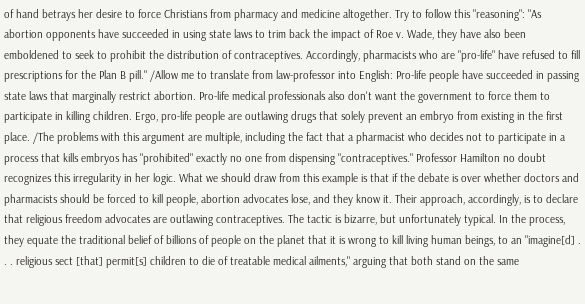of hand betrays her desire to force Christians from pharmacy and medicine altogether. Try to follow this "reasoning": "As abortion opponents have succeeded in using state laws to trim back the impact of Roe v. Wade, they have also been emboldened to seek to prohibit the distribution of contraceptives. Accordingly, pharmacists who are "pro-life" have refused to fill prescriptions for the Plan B pill." /Allow me to translate from law-professor into English: Pro-life people have succeeded in passing state laws that marginally restrict abortion. Pro-life medical professionals also don't want the government to force them to participate in killing children. Ergo, pro-life people are outlawing drugs that solely prevent an embryo from existing in the first place. /The problems with this argument are multiple, including the fact that a pharmacist who decides not to participate in a process that kills embryos has "prohibited" exactly no one from dispensing "contraceptives." Professor Hamilton no doubt recognizes this irregularity in her logic. What we should draw from this example is that if the debate is over whether doctors and pharmacists should be forced to kill people, abortion advocates lose, and they know it. Their approach, accordingly, is to declare that religious freedom advocates are outlawing contraceptives. The tactic is bizarre, but unfortunately typical. In the process, they equate the traditional belief of billions of people on the planet that it is wrong to kill living human beings, to an "imagine[d] . . . religious sect [that] permit[s] children to die of treatable medical ailments," arguing that both stand on the same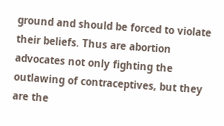ground and should be forced to violate their beliefs. Thus are abortion advocates not only fighting the outlawing of contraceptives, but they are the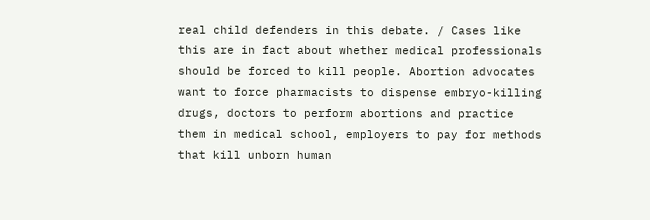real child defenders in this debate. / Cases like this are in fact about whether medical professionals should be forced to kill people. Abortion advocates want to force pharmacists to dispense embryo-killing drugs, doctors to perform abortions and practice them in medical school, employers to pay for methods that kill unborn human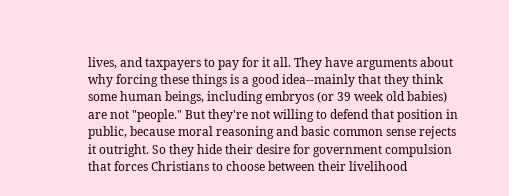lives, and taxpayers to pay for it all. They have arguments about why forcing these things is a good idea--mainly that they think some human beings, including embryos (or 39 week old babies) are not "people." But they're not willing to defend that position in public, because moral reasoning and basic common sense rejects it outright. So they hide their desire for government compulsion that forces Christians to choose between their livelihood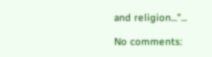and religion..."...

No comments: